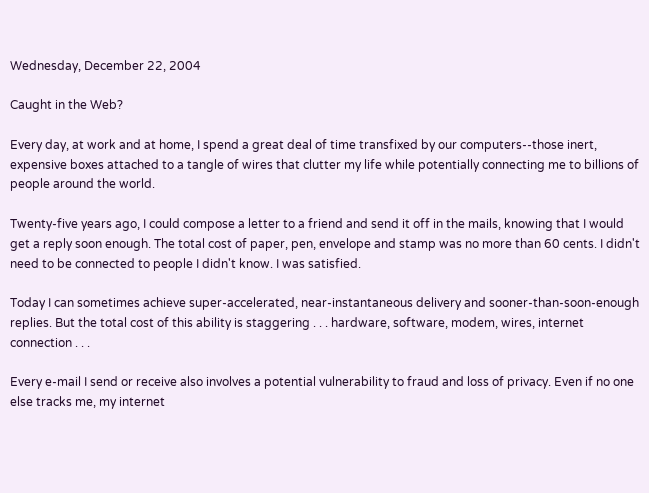Wednesday, December 22, 2004

Caught in the Web?

Every day, at work and at home, I spend a great deal of time transfixed by our computers--those inert, expensive boxes attached to a tangle of wires that clutter my life while potentially connecting me to billions of people around the world.

Twenty-five years ago, I could compose a letter to a friend and send it off in the mails, knowing that I would get a reply soon enough. The total cost of paper, pen, envelope and stamp was no more than 60 cents. I didn't need to be connected to people I didn't know. I was satisfied.

Today I can sometimes achieve super-accelerated, near-instantaneous delivery and sooner-than-soon-enough replies. But the total cost of this ability is staggering . . . hardware, software, modem, wires, internet connection . . .

Every e-mail I send or receive also involves a potential vulnerability to fraud and loss of privacy. Even if no one else tracks me, my internet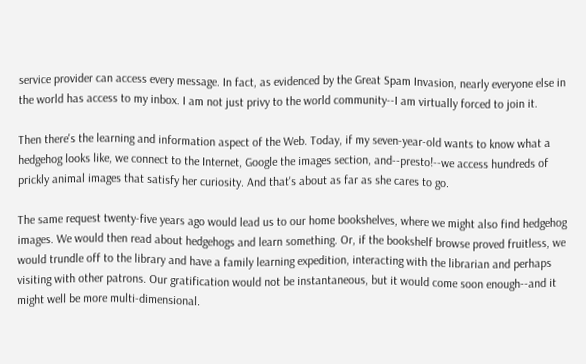service provider can access every message. In fact, as evidenced by the Great Spam Invasion, nearly everyone else in the world has access to my inbox. I am not just privy to the world community--I am virtually forced to join it.

Then there's the learning and information aspect of the Web. Today, if my seven-year-old wants to know what a hedgehog looks like, we connect to the Internet, Google the images section, and--presto!--we access hundreds of prickly animal images that satisfy her curiosity. And that's about as far as she cares to go.

The same request twenty-five years ago would lead us to our home bookshelves, where we might also find hedgehog images. We would then read about hedgehogs and learn something. Or, if the bookshelf browse proved fruitless, we would trundle off to the library and have a family learning expedition, interacting with the librarian and perhaps visiting with other patrons. Our gratification would not be instantaneous, but it would come soon enough--and it might well be more multi-dimensional.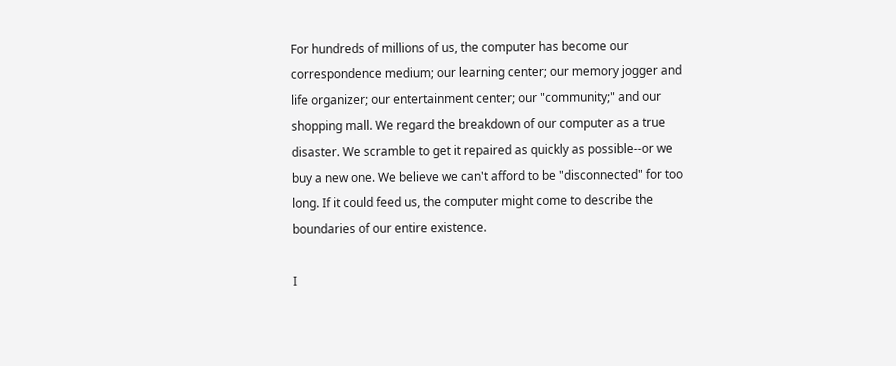For hundreds of millions of us, the computer has become our correspondence medium; our learning center; our memory jogger and life organizer; our entertainment center; our "community;" and our shopping mall. We regard the breakdown of our computer as a true disaster. We scramble to get it repaired as quickly as possible--or we buy a new one. We believe we can't afford to be "disconnected" for too long. If it could feed us, the computer might come to describe the boundaries of our entire existence.

I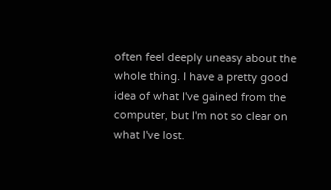often feel deeply uneasy about the whole thing. I have a pretty good idea of what I've gained from the computer, but I'm not so clear on what I've lost.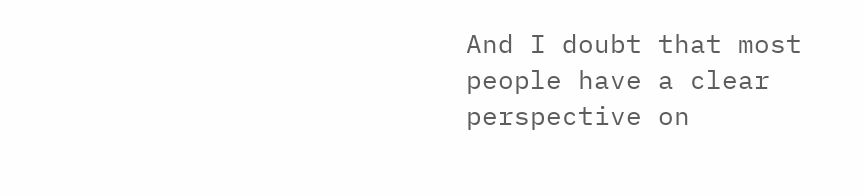And I doubt that most people have a clear perspective on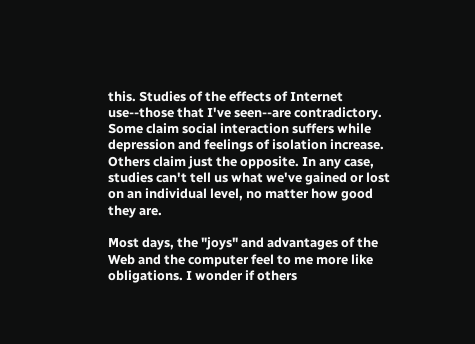this. Studies of the effects of Internet use--those that I've seen--are contradictory. Some claim social interaction suffers while depression and feelings of isolation increase. Others claim just the opposite. In any case, studies can't tell us what we've gained or lost on an individual level, no matter how good they are.

Most days, the "joys" and advantages of the Web and the computer feel to me more like obligations. I wonder if others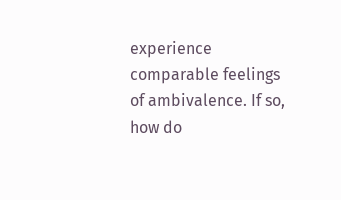experience comparable feelings of ambivalence. If so, how do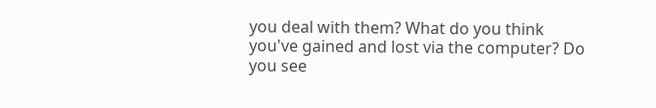you deal with them? What do you think you've gained and lost via the computer? Do you see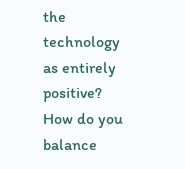the technology as entirely positive? How do you balance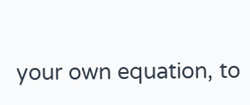your own equation, to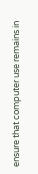ensure that computer use remains in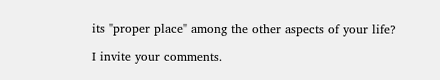its "proper place" among the other aspects of your life?

I invite your comments.